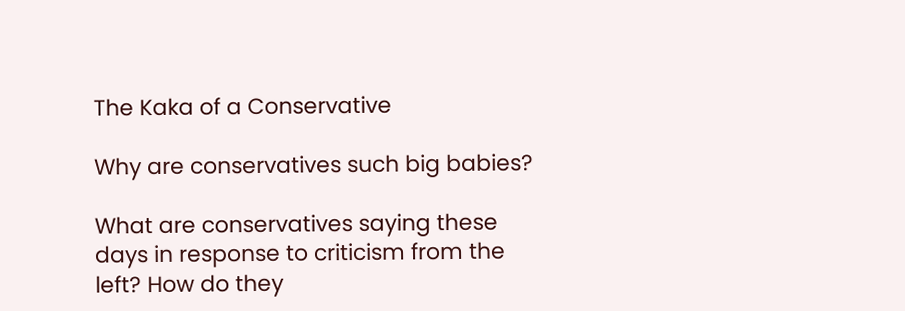The Kaka of a Conservative

Why are conservatives such big babies?

What are conservatives saying these days in response to criticism from the left? How do they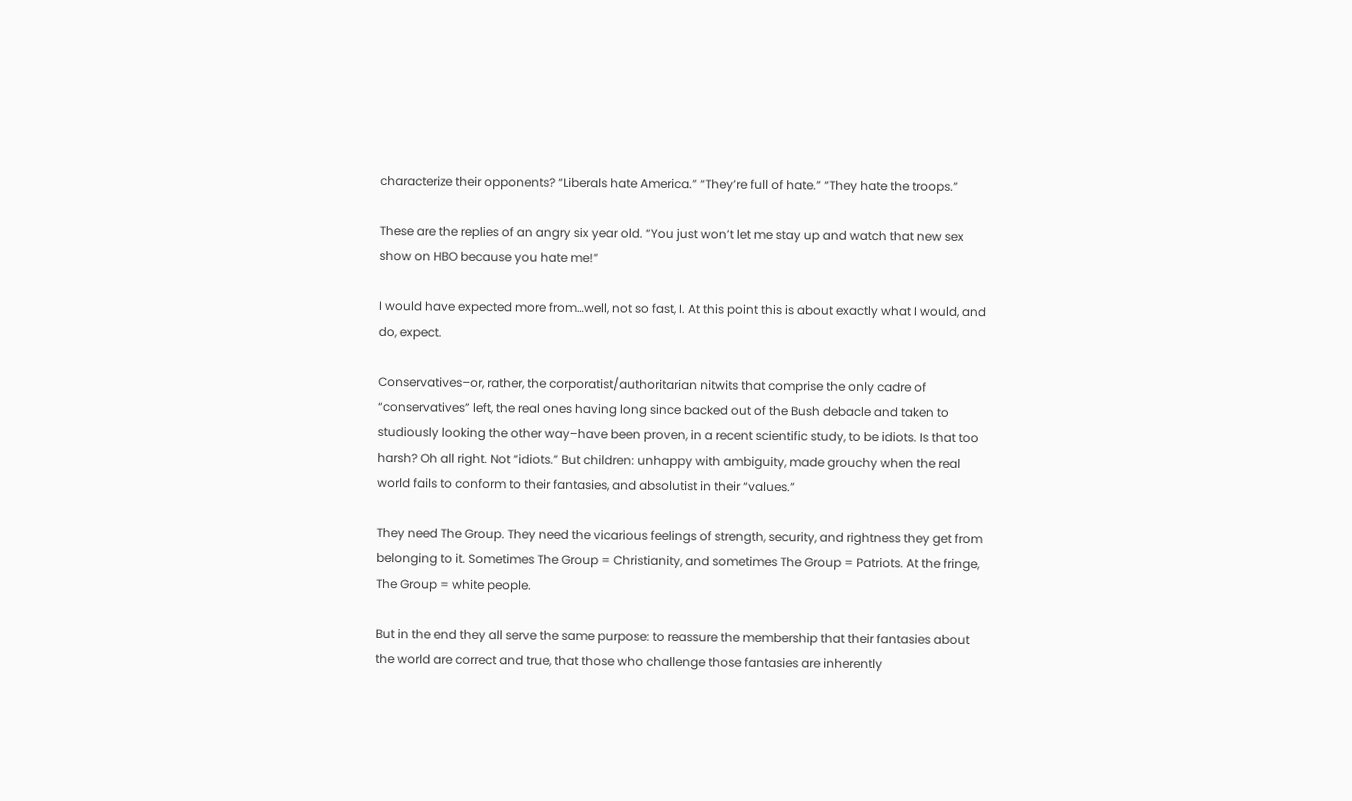characterize their opponents? “Liberals hate America.” “They’re full of hate.” “They hate the troops.”

These are the replies of an angry six year old. “You just won’t let me stay up and watch that new sex show on HBO because you hate me!”

I would have expected more from…well, not so fast, I. At this point this is about exactly what I would, and do, expect.

Conservatives–or, rather, the corporatist/authoritarian nitwits that comprise the only cadre of “conservatives” left, the real ones having long since backed out of the Bush debacle and taken to studiously looking the other way–have been proven, in a recent scientific study, to be idiots. Is that too harsh? Oh all right. Not “idiots.” But children: unhappy with ambiguity, made grouchy when the real world fails to conform to their fantasies, and absolutist in their “values.”

They need The Group. They need the vicarious feelings of strength, security, and rightness they get from belonging to it. Sometimes The Group = Christianity, and sometimes The Group = Patriots. At the fringe, The Group = white people.

But in the end they all serve the same purpose: to reassure the membership that their fantasies about the world are correct and true, that those who challenge those fantasies are inherently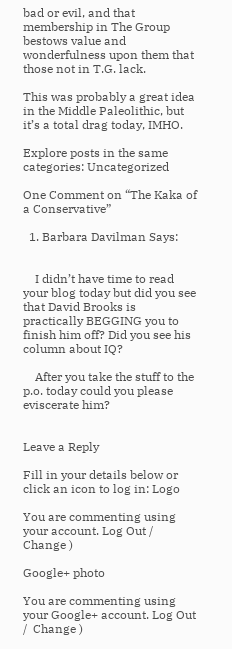bad or evil, and that membership in The Group bestows value and wonderfulness upon them that those not in T.G. lack.

This was probably a great idea in the Middle Paleolithic, but it’s a total drag today, IMHO.

Explore posts in the same categories: Uncategorized

One Comment on “The Kaka of a Conservative”

  1. Barbara Davilman Says:


    I didn’t have time to read your blog today but did you see that David Brooks is practically BEGGING you to finish him off? Did you see his column about IQ?

    After you take the stuff to the p.o. today could you please eviscerate him?


Leave a Reply

Fill in your details below or click an icon to log in: Logo

You are commenting using your account. Log Out /  Change )

Google+ photo

You are commenting using your Google+ account. Log Out /  Change )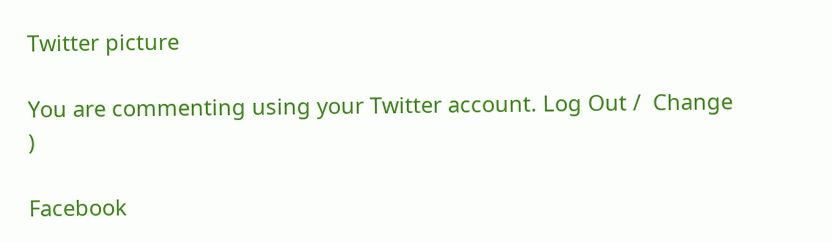Twitter picture

You are commenting using your Twitter account. Log Out /  Change )

Facebook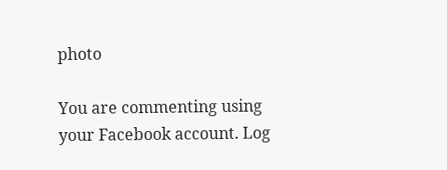photo

You are commenting using your Facebook account. Log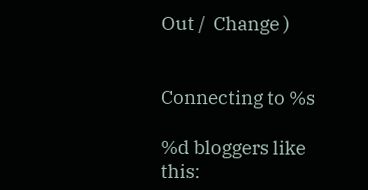Out /  Change )


Connecting to %s

%d bloggers like this: